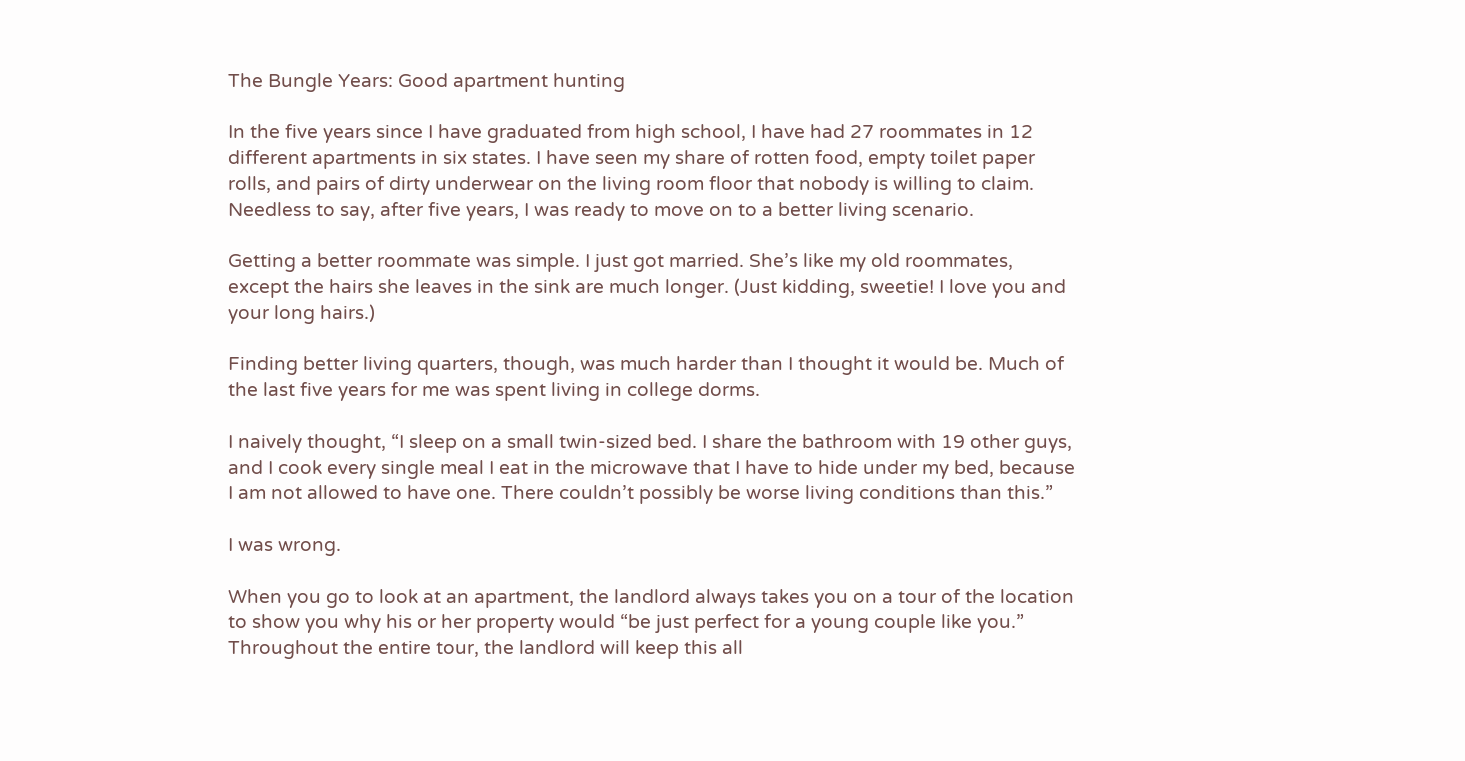The Bungle Years: Good apartment hunting

In the five years since I have graduated from high school, I have had 27 roommates in 12 different apartments in six states. I have seen my share of rotten food, empty toilet paper rolls, and pairs of dirty underwear on the living room floor that nobody is willing to claim. Needless to say, after five years, I was ready to move on to a better living scenario.

Getting a better roommate was simple. I just got married. She’s like my old roommates, except the hairs she leaves in the sink are much longer. (Just kidding, sweetie! I love you and your long hairs.)

Finding better living quarters, though, was much harder than I thought it would be. Much of the last five years for me was spent living in college dorms.

I naively thought, “I sleep on a small twin-sized bed. I share the bathroom with 19 other guys, and I cook every single meal I eat in the microwave that I have to hide under my bed, because I am not allowed to have one. There couldn’t possibly be worse living conditions than this.”

I was wrong.

When you go to look at an apartment, the landlord always takes you on a tour of the location to show you why his or her property would “be just perfect for a young couple like you.” Throughout the entire tour, the landlord will keep this all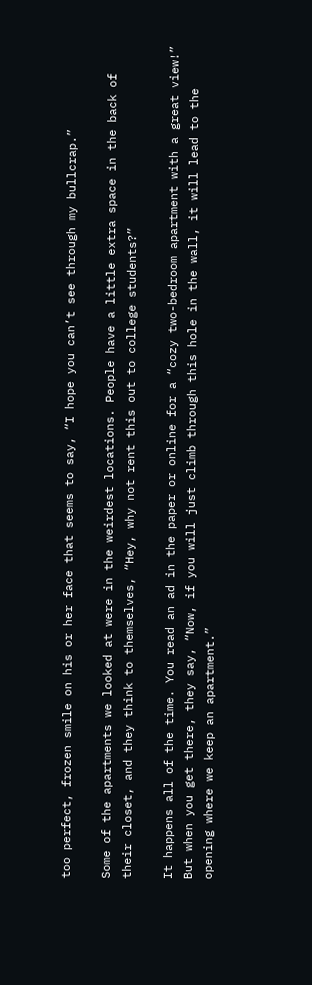too perfect, frozen smile on his or her face that seems to say, “I hope you can’t see through my bullcrap.”

Some of the apartments we looked at were in the weirdest locations. People have a little extra space in the back of their closet, and they think to themselves, “Hey, why not rent this out to college students?”

It happens all of the time. You read an ad in the paper or online for a “cozy two-bedroom apartment with a great view!” But when you get there, they say, “Now, if you will just climb through this hole in the wall, it will lead to the opening where we keep an apartment.”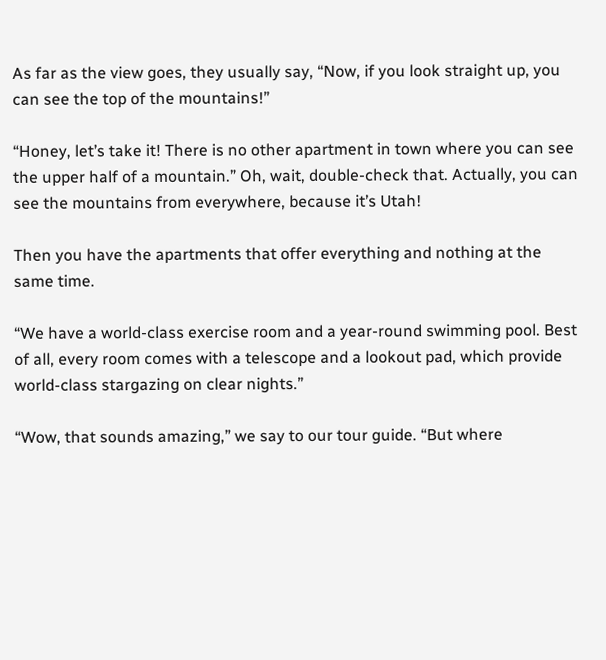As far as the view goes, they usually say, “Now, if you look straight up, you can see the top of the mountains!”

“Honey, let’s take it! There is no other apartment in town where you can see the upper half of a mountain.” Oh, wait, double-check that. Actually, you can see the mountains from everywhere, because it’s Utah!

Then you have the apartments that offer everything and nothing at the same time.

“We have a world-class exercise room and a year-round swimming pool. Best of all, every room comes with a telescope and a lookout pad, which provide world-class stargazing on clear nights.”

“Wow, that sounds amazing,” we say to our tour guide. “But where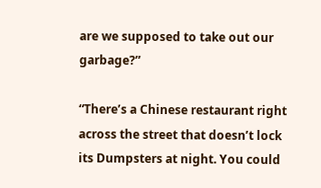are we supposed to take out our garbage?”

“There’s a Chinese restaurant right across the street that doesn’t lock its Dumpsters at night. You could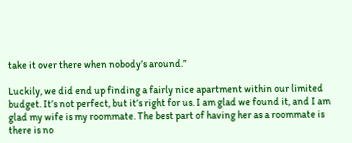take it over there when nobody’s around.”

Luckily, we did end up finding a fairly nice apartment within our limited budget. It’s not perfect, but it’s right for us. I am glad we found it, and I am glad my wife is my roommate. The best part of having her as a roommate is there is no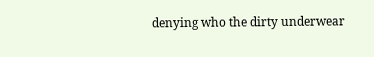denying who the dirty underwear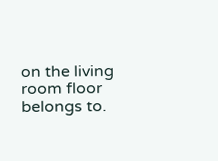on the living room floor belongs to.